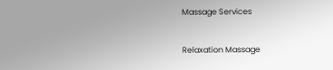Massage Services

Relaxation Massage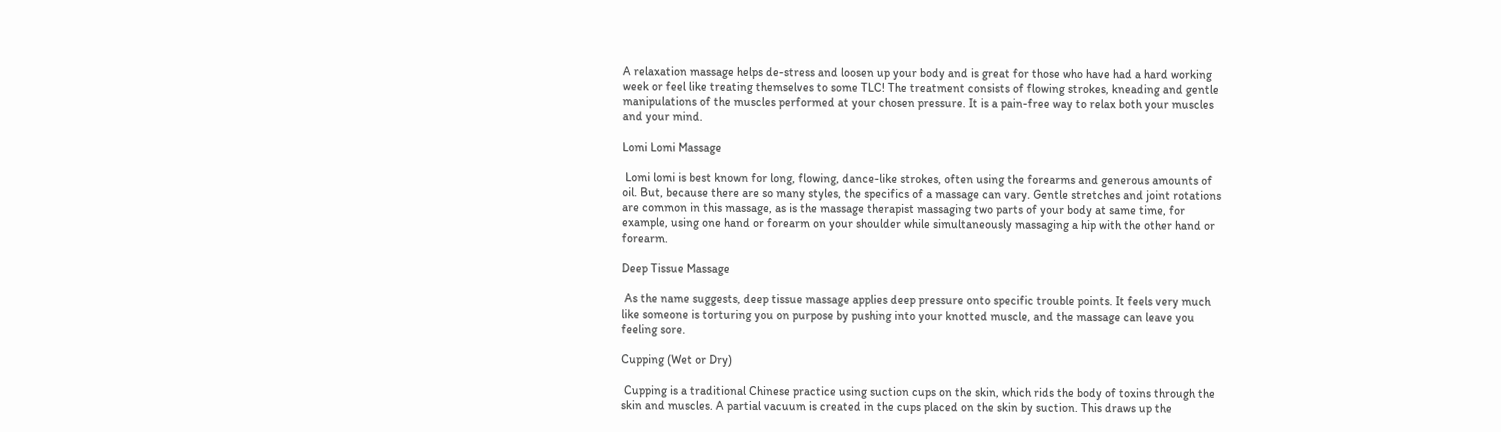A relaxation massage helps de-stress and loosen up your body and is great for those who have had a hard working week or feel like treating themselves to some TLC! The treatment consists of flowing strokes, kneading and gentle manipulations of the muscles performed at your chosen pressure. It is a pain-free way to relax both your muscles and your mind.

Lomi Lomi Massage

 Lomi lomi is best known for long, flowing, dance-like strokes, often using the forearms and generous amounts of oil. But, because there are so many styles, the specifics of a massage can vary. Gentle stretches and joint rotations are common in this massage, as is the massage therapist massaging two parts of your body at same time, for example, using one hand or forearm on your shoulder while simultaneously massaging a hip with the other hand or forearm.

Deep Tissue Massage

 As the name suggests, deep tissue massage applies deep pressure onto specific trouble points. It feels very much like someone is torturing you on purpose by pushing into your knotted muscle, and the massage can leave you feeling sore.

Cupping (Wet or Dry)

 Cupping is a traditional Chinese practice using suction cups on the skin, which rids the body of toxins through the skin and muscles. A partial vacuum is created in the cups placed on the skin by suction. This draws up the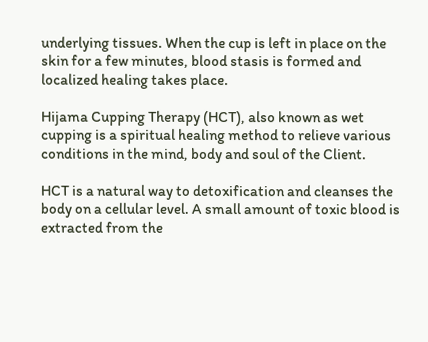underlying tissues. When the cup is left in place on the skin for a few minutes, blood stasis is formed and localized healing takes place.

Hijama Cupping Therapy (HCT), also known as wet cupping is a spiritual healing method to relieve various conditions in the mind, body and soul of the Client.

HCT is a natural way to detoxification and cleanses the body on a cellular level. A small amount of toxic blood is extracted from the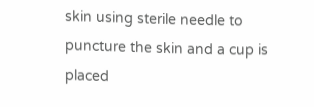skin using sterile needle to puncture the skin and a cup is placed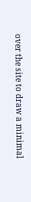over the site to draw a minimal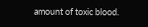amount of toxic blood.